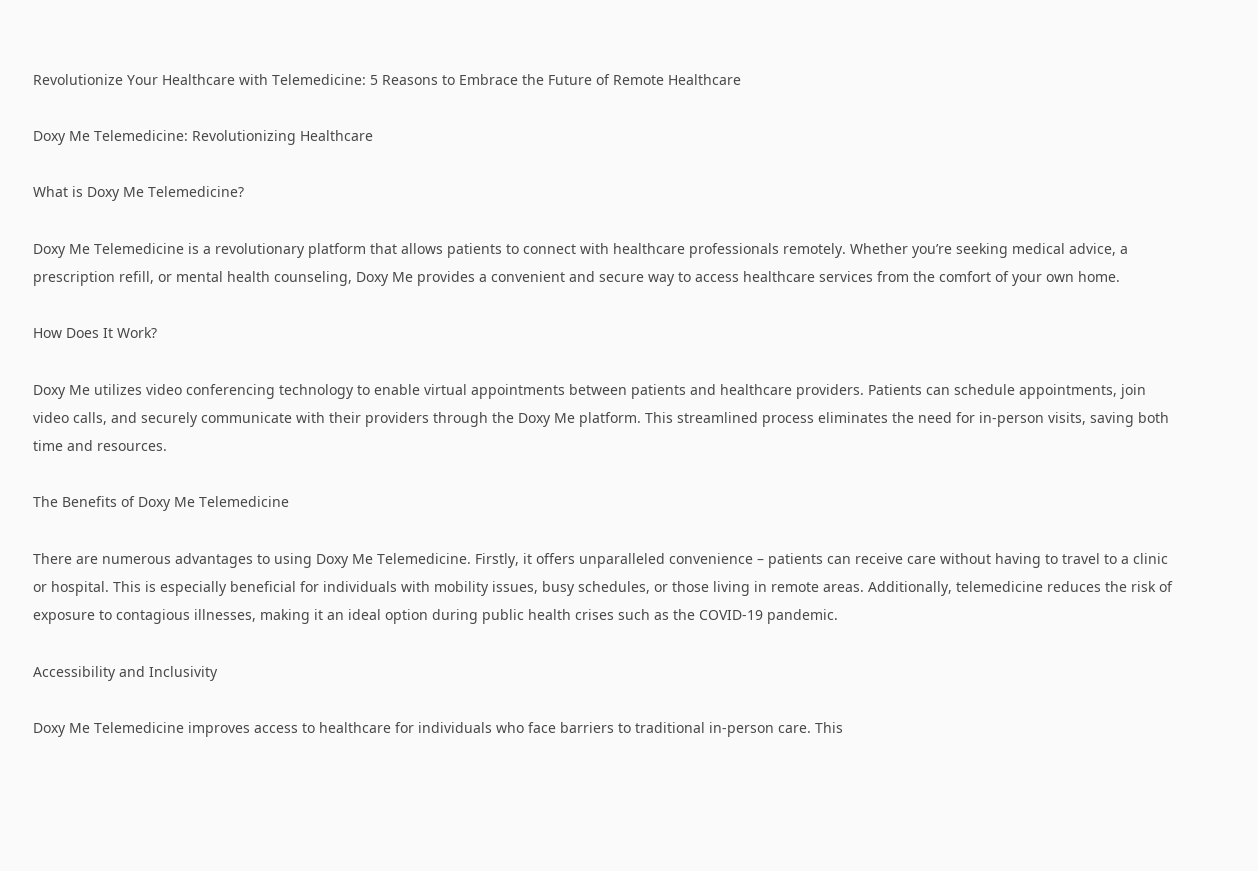Revolutionize Your Healthcare with Telemedicine: 5 Reasons to Embrace the Future of Remote Healthcare

Doxy Me Telemedicine: Revolutionizing Healthcare

What is Doxy Me Telemedicine?

Doxy Me Telemedicine is a revolutionary platform that allows patients to connect with healthcare professionals remotely. Whether you’re seeking medical advice, a prescription refill, or mental health counseling, Doxy Me provides a convenient and secure way to access healthcare services from the comfort of your own home.

How Does It Work?

Doxy Me utilizes video conferencing technology to enable virtual appointments between patients and healthcare providers. Patients can schedule appointments, join video calls, and securely communicate with their providers through the Doxy Me platform. This streamlined process eliminates the need for in-person visits, saving both time and resources.

The Benefits of Doxy Me Telemedicine

There are numerous advantages to using Doxy Me Telemedicine. Firstly, it offers unparalleled convenience – patients can receive care without having to travel to a clinic or hospital. This is especially beneficial for individuals with mobility issues, busy schedules, or those living in remote areas. Additionally, telemedicine reduces the risk of exposure to contagious illnesses, making it an ideal option during public health crises such as the COVID-19 pandemic.

Accessibility and Inclusivity

Doxy Me Telemedicine improves access to healthcare for individuals who face barriers to traditional in-person care. This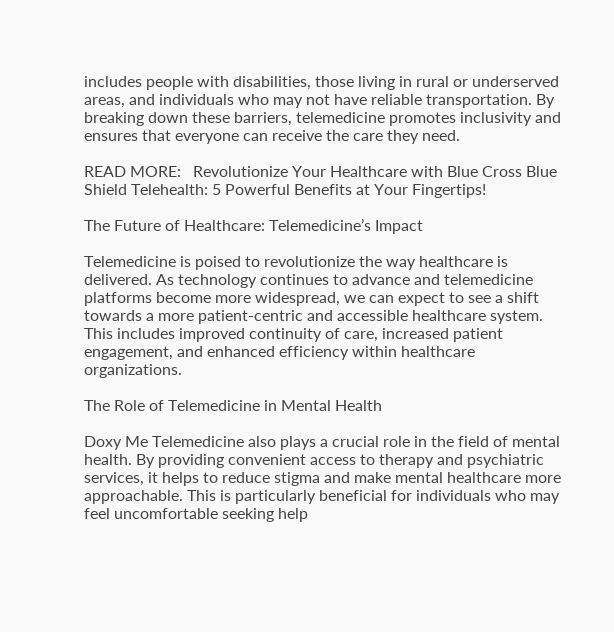includes people with disabilities, those living in rural or underserved areas, and individuals who may not have reliable transportation. By breaking down these barriers, telemedicine promotes inclusivity and ensures that everyone can receive the care they need.

READ MORE:   Revolutionize Your Healthcare with Blue Cross Blue Shield Telehealth: 5 Powerful Benefits at Your Fingertips!

The Future of Healthcare: Telemedicine’s Impact

Telemedicine is poised to revolutionize the way healthcare is delivered. As technology continues to advance and telemedicine platforms become more widespread, we can expect to see a shift towards a more patient-centric and accessible healthcare system. This includes improved continuity of care, increased patient engagement, and enhanced efficiency within healthcare organizations.

The Role of Telemedicine in Mental Health

Doxy Me Telemedicine also plays a crucial role in the field of mental health. By providing convenient access to therapy and psychiatric services, it helps to reduce stigma and make mental healthcare more approachable. This is particularly beneficial for individuals who may feel uncomfortable seeking help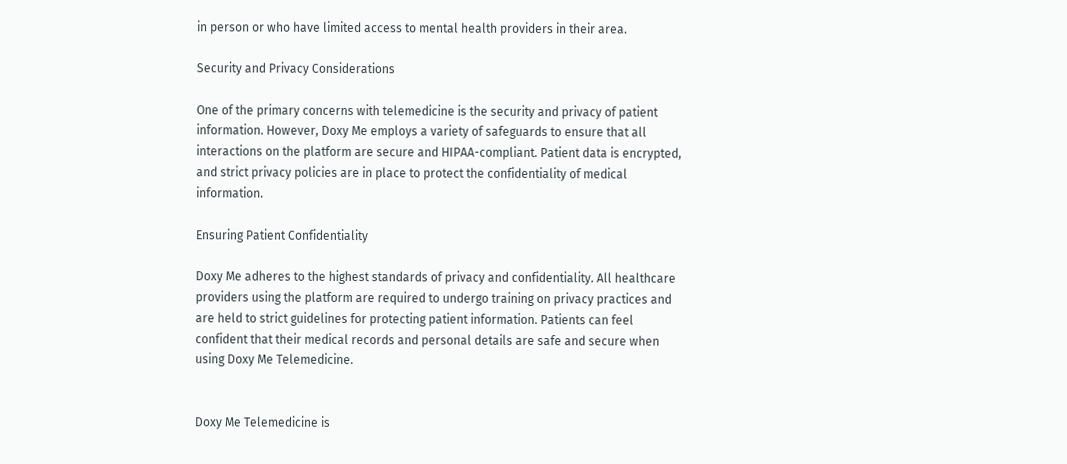in person or who have limited access to mental health providers in their area.

Security and Privacy Considerations

One of the primary concerns with telemedicine is the security and privacy of patient information. However, Doxy Me employs a variety of safeguards to ensure that all interactions on the platform are secure and HIPAA-compliant. Patient data is encrypted, and strict privacy policies are in place to protect the confidentiality of medical information.

Ensuring Patient Confidentiality

Doxy Me adheres to the highest standards of privacy and confidentiality. All healthcare providers using the platform are required to undergo training on privacy practices and are held to strict guidelines for protecting patient information. Patients can feel confident that their medical records and personal details are safe and secure when using Doxy Me Telemedicine.


Doxy Me Telemedicine is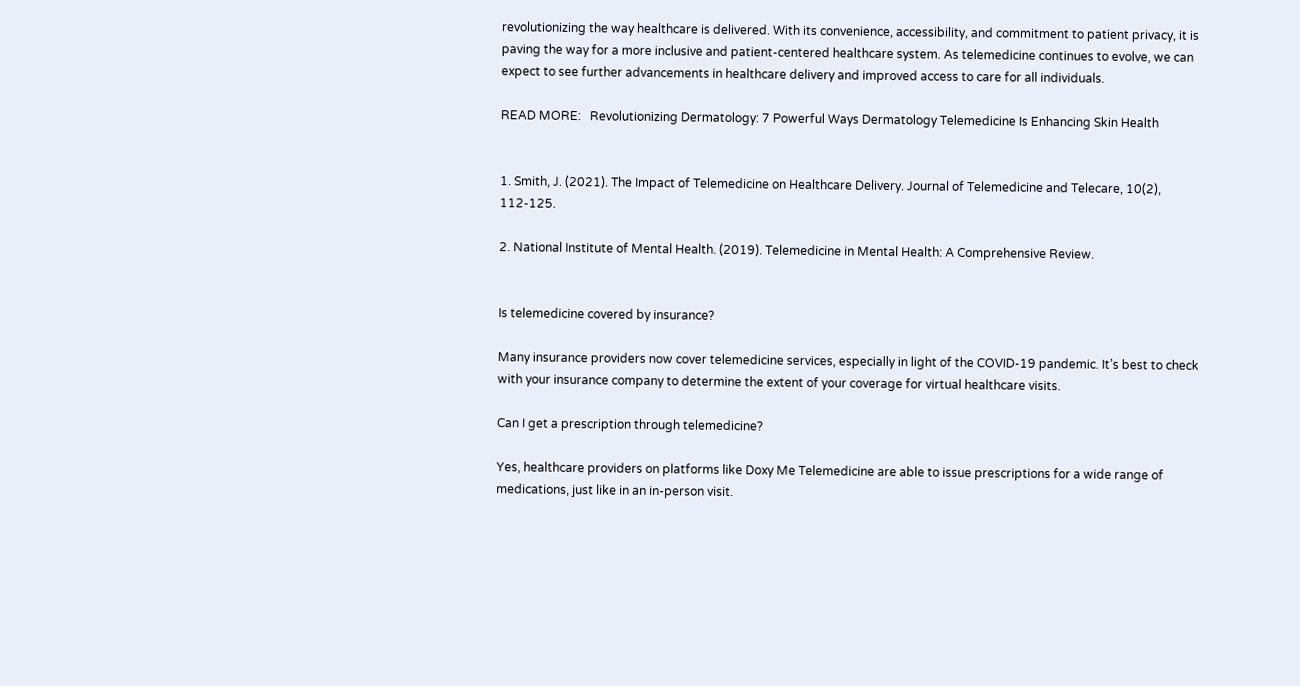revolutionizing the way healthcare is delivered. With its convenience, accessibility, and commitment to patient privacy, it is paving the way for a more inclusive and patient-centered healthcare system. As telemedicine continues to evolve, we can expect to see further advancements in healthcare delivery and improved access to care for all individuals.

READ MORE:   Revolutionizing Dermatology: 7 Powerful Ways Dermatology Telemedicine Is Enhancing Skin Health


1. Smith, J. (2021). The Impact of Telemedicine on Healthcare Delivery. Journal of Telemedicine and Telecare, 10(2), 112-125.

2. National Institute of Mental Health. (2019). Telemedicine in Mental Health: A Comprehensive Review.


Is telemedicine covered by insurance?

Many insurance providers now cover telemedicine services, especially in light of the COVID-19 pandemic. It’s best to check with your insurance company to determine the extent of your coverage for virtual healthcare visits.

Can I get a prescription through telemedicine?

Yes, healthcare providers on platforms like Doxy Me Telemedicine are able to issue prescriptions for a wide range of medications, just like in an in-person visit.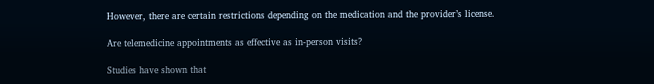However, there are certain restrictions depending on the medication and the provider’s license.

Are telemedicine appointments as effective as in-person visits?

Studies have shown that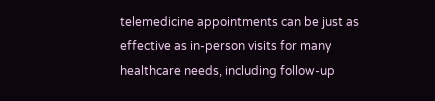telemedicine appointments can be just as effective as in-person visits for many healthcare needs, including follow-up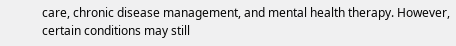care, chronic disease management, and mental health therapy. However, certain conditions may still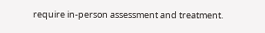require in-person assessment and treatment.